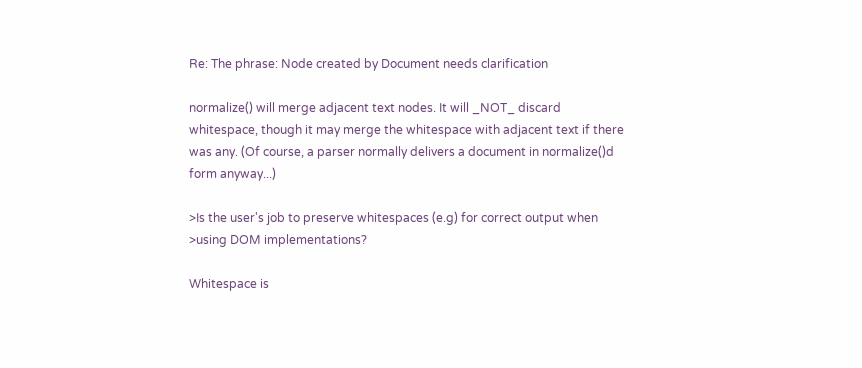Re: The phrase: Node created by Document needs clarification

normalize() will merge adjacent text nodes. It will _NOT_ discard
whitespace, though it may merge the whitespace with adjacent text if there
was any. (Of course, a parser normally delivers a document in normalize()d
form anyway...)

>Is the user's job to preserve whitespaces (e.g) for correct output when
>using DOM implementations?

Whitespace is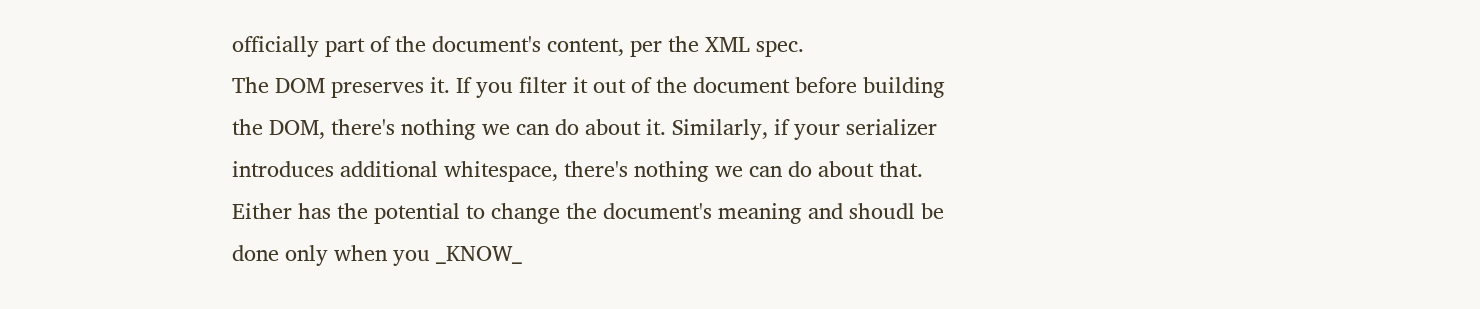officially part of the document's content, per the XML spec.
The DOM preserves it. If you filter it out of the document before building
the DOM, there's nothing we can do about it. Similarly, if your serializer
introduces additional whitespace, there's nothing we can do about that.
Either has the potential to change the document's meaning and shoudl be
done only when you _KNOW_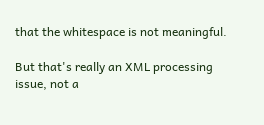that the whitespace is not meaningful.

But that's really an XML processing issue, not a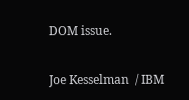DOM issue.

Joe Kesselman  / IBM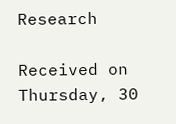Research

Received on Thursday, 30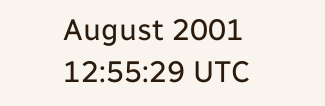August 2001 12:55:29 UTC